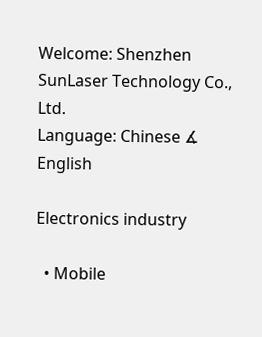Welcome: Shenzhen SunLaser Technology Co., Ltd.
Language: Chinese ∡  English

Electronics industry

  • Mobile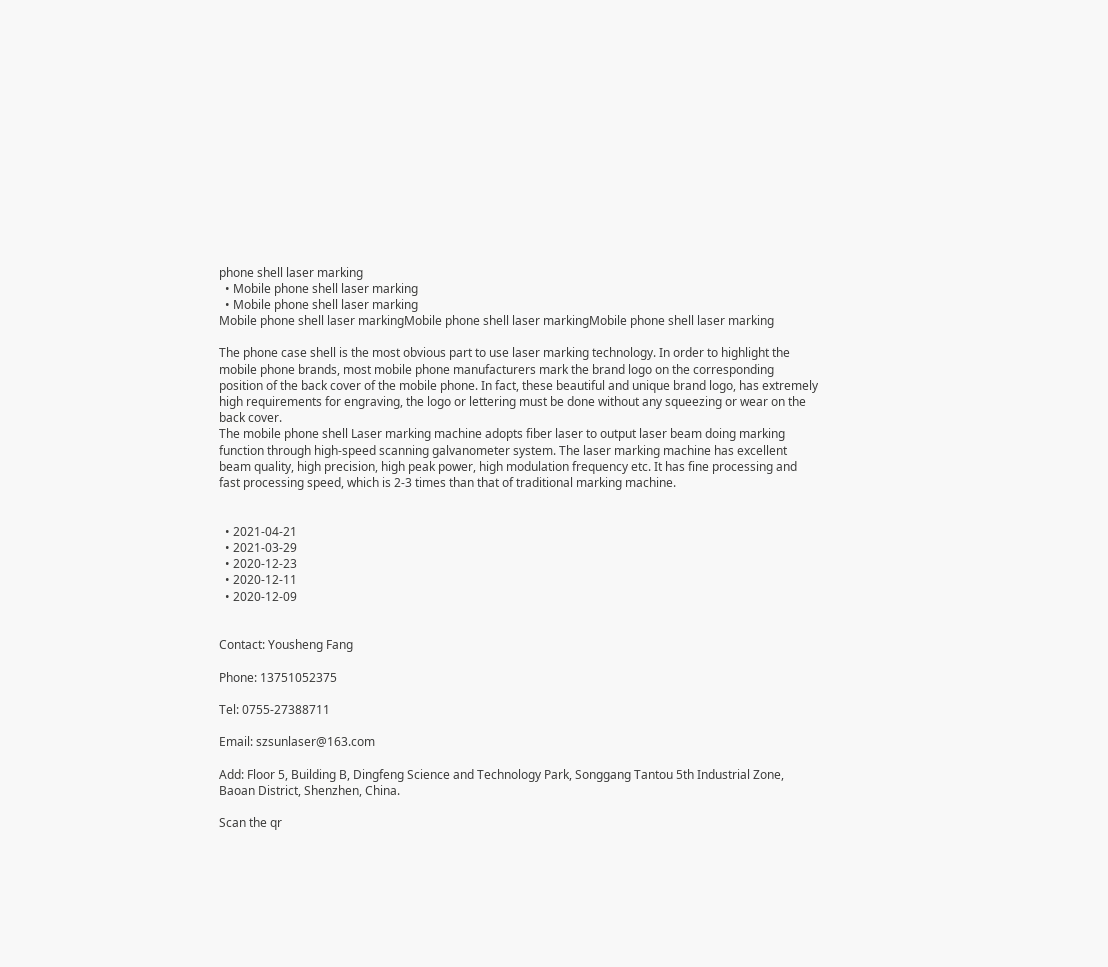phone shell laser marking
  • Mobile phone shell laser marking
  • Mobile phone shell laser marking
Mobile phone shell laser markingMobile phone shell laser markingMobile phone shell laser marking

The phone case shell is the most obvious part to use laser marking technology. In order to highlight the mobile phone brands, most mobile phone manufacturers mark the brand logo on the corresponding position of the back cover of the mobile phone. In fact, these beautiful and unique brand logo, has extremely high requirements for engraving, the logo or lettering must be done without any squeezing or wear on the back cover.
The mobile phone shell Laser marking machine adopts fiber laser to output laser beam doing marking function through high-speed scanning galvanometer system. The laser marking machine has excellent beam quality, high precision, high peak power, high modulation frequency etc. It has fine processing and fast processing speed, which is 2-3 times than that of traditional marking machine.


  • 2021-04-21
  • 2021-03-29
  • 2020-12-23
  • 2020-12-11
  • 2020-12-09


Contact: Yousheng Fang

Phone: 13751052375

Tel: 0755-27388711

Email: szsunlaser@163.com

Add: Floor 5, Building B, Dingfeng Science and Technology Park, Songgang Tantou 5th Industrial Zone, Baoan District, Shenzhen, China.

Scan the qr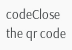codeClose
the qr code